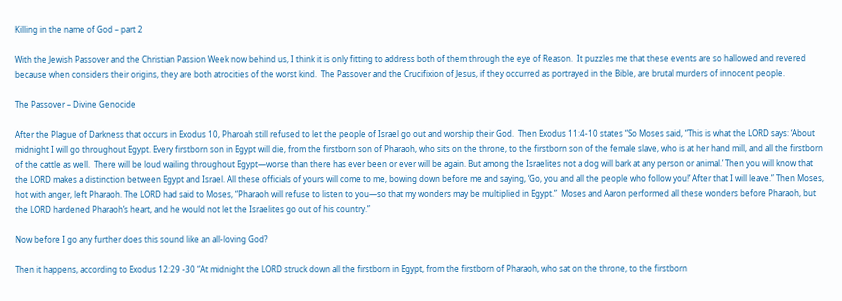Killing in the name of God – part 2

With the Jewish Passover and the Christian Passion Week now behind us, I think it is only fitting to address both of them through the eye of Reason.  It puzzles me that these events are so hallowed and revered because when considers their origins, they are both atrocities of the worst kind.  The Passover and the Crucifixion of Jesus, if they occurred as portrayed in the Bible, are brutal murders of innocent people.

The Passover – Divine Genocide

After the Plague of Darkness that occurs in Exodus 10, Pharoah still refused to let the people of Israel go out and worship their God.  Then Exodus 11:4-10 states “So Moses said, “This is what the LORD says: ‘About midnight I will go throughout Egypt. Every firstborn son in Egypt will die, from the firstborn son of Pharaoh, who sits on the throne, to the firstborn son of the female slave, who is at her hand mill, and all the firstborn of the cattle as well.  There will be loud wailing throughout Egypt—worse than there has ever been or ever will be again. But among the Israelites not a dog will bark at any person or animal.’ Then you will know that the LORD makes a distinction between Egypt and Israel. All these officials of yours will come to me, bowing down before me and saying, ‘Go, you and all the people who follow you!’ After that I will leave.” Then Moses, hot with anger, left Pharaoh. The LORD had said to Moses, “Pharaoh will refuse to listen to you—so that my wonders may be multiplied in Egypt.”  Moses and Aaron performed all these wonders before Pharaoh, but the LORD hardened Pharaoh’s heart, and he would not let the Israelites go out of his country.”

Now before I go any further does this sound like an all-loving God?

Then it happens, according to Exodus 12:29 -30 “At midnight the LORD struck down all the firstborn in Egypt, from the firstborn of Pharaoh, who sat on the throne, to the firstborn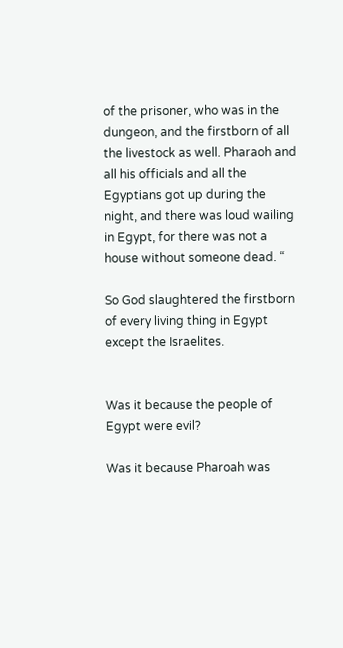of the prisoner, who was in the dungeon, and the firstborn of all the livestock as well. Pharaoh and all his officials and all the Egyptians got up during the night, and there was loud wailing in Egypt, for there was not a house without someone dead. “

So God slaughtered the firstborn of every living thing in Egypt except the Israelites.


Was it because the people of Egypt were evil?

Was it because Pharoah was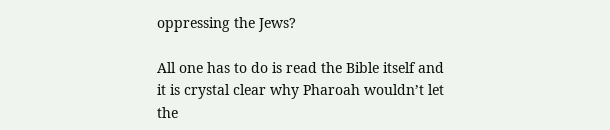oppressing the Jews?

All one has to do is read the Bible itself and it is crystal clear why Pharoah wouldn’t let the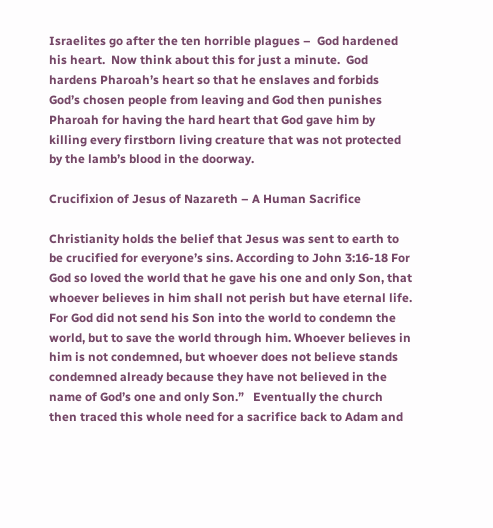Israelites go after the ten horrible plagues –  God hardened his heart.  Now think about this for just a minute.  God hardens Pharoah’s heart so that he enslaves and forbids God’s chosen people from leaving and God then punishes Pharoah for having the hard heart that God gave him by killing every firstborn living creature that was not protected by the lamb’s blood in the doorway.

Crucifixion of Jesus of Nazareth – A Human Sacrifice

Christianity holds the belief that Jesus was sent to earth to be crucified for everyone’s sins. According to John 3:16-18 For God so loved the world that he gave his one and only Son, that whoever believes in him shall not perish but have eternal life. For God did not send his Son into the world to condemn the world, but to save the world through him. Whoever believes in him is not condemned, but whoever does not believe stands condemned already because they have not believed in the name of God’s one and only Son.”   Eventually the church then traced this whole need for a sacrifice back to Adam and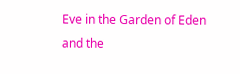Eve in the Garden of Eden and the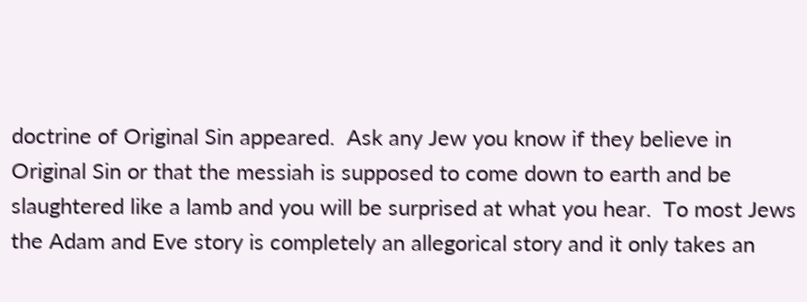doctrine of Original Sin appeared.  Ask any Jew you know if they believe in Original Sin or that the messiah is supposed to come down to earth and be slaughtered like a lamb and you will be surprised at what you hear.  To most Jews the Adam and Eve story is completely an allegorical story and it only takes an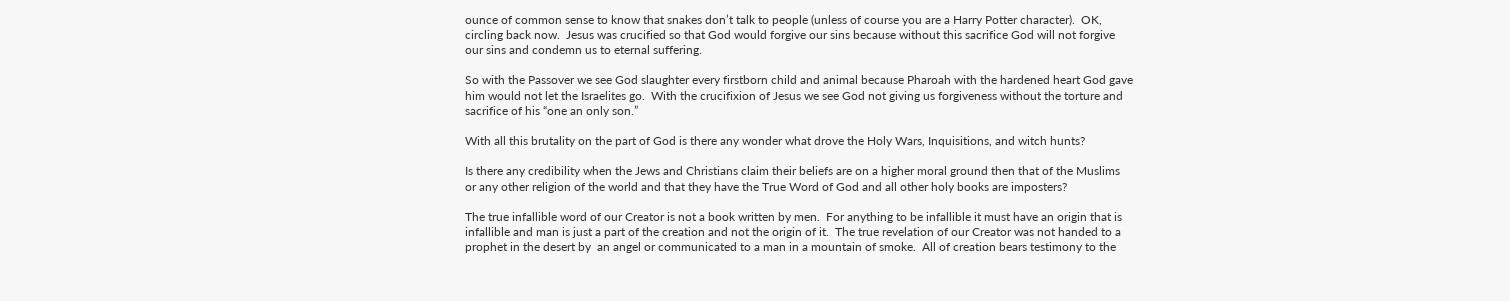ounce of common sense to know that snakes don’t talk to people (unless of course you are a Harry Potter character).  OK, circling back now.  Jesus was crucified so that God would forgive our sins because without this sacrifice God will not forgive our sins and condemn us to eternal suffering.

So with the Passover we see God slaughter every firstborn child and animal because Pharoah with the hardened heart God gave him would not let the Israelites go.  With the crucifixion of Jesus we see God not giving us forgiveness without the torture and sacrifice of his “one an only son.”

With all this brutality on the part of God is there any wonder what drove the Holy Wars, Inquisitions, and witch hunts?

Is there any credibility when the Jews and Christians claim their beliefs are on a higher moral ground then that of the Muslims or any other religion of the world and that they have the True Word of God and all other holy books are imposters?

The true infallible word of our Creator is not a book written by men.  For anything to be infallible it must have an origin that is infallible and man is just a part of the creation and not the origin of it.  The true revelation of our Creator was not handed to a prophet in the desert by  an angel or communicated to a man in a mountain of smoke.  All of creation bears testimony to the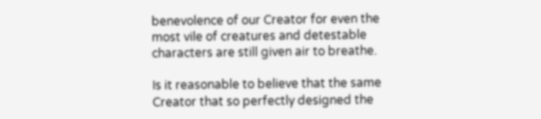benevolence of our Creator for even the most vile of creatures and detestable characters are still given air to breathe.

Is it reasonable to believe that the same Creator that so perfectly designed the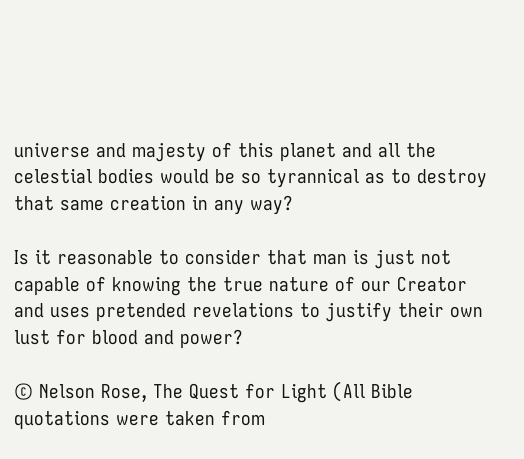universe and majesty of this planet and all the celestial bodies would be so tyrannical as to destroy that same creation in any way?

Is it reasonable to consider that man is just not capable of knowing the true nature of our Creator and uses pretended revelations to justify their own lust for blood and power?

© Nelson Rose, The Quest for Light (All Bible quotations were taken from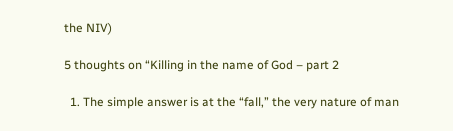the NIV)

5 thoughts on “Killing in the name of God – part 2

  1. The simple answer is at the “fall,” the very nature of man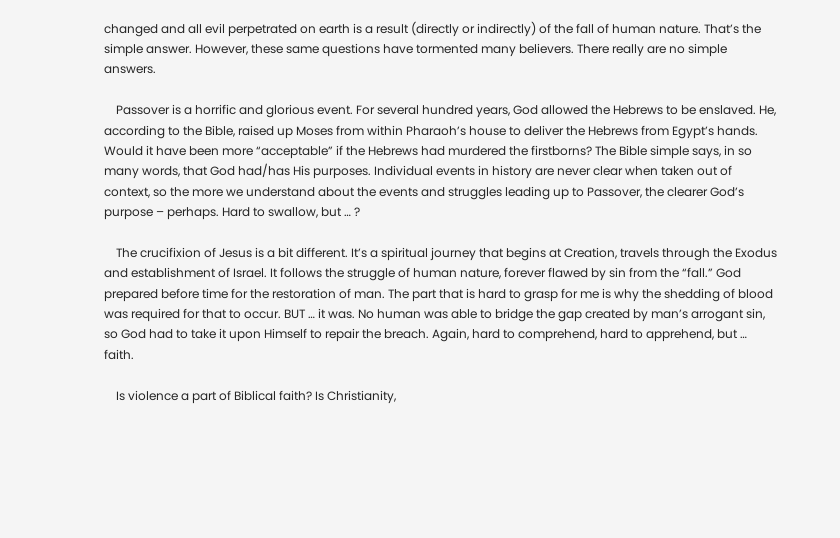changed and all evil perpetrated on earth is a result (directly or indirectly) of the fall of human nature. That’s the simple answer. However, these same questions have tormented many believers. There really are no simple answers.

    Passover is a horrific and glorious event. For several hundred years, God allowed the Hebrews to be enslaved. He, according to the Bible, raised up Moses from within Pharaoh’s house to deliver the Hebrews from Egypt’s hands. Would it have been more “acceptable” if the Hebrews had murdered the firstborns? The Bible simple says, in so many words, that God had/has His purposes. Individual events in history are never clear when taken out of context, so the more we understand about the events and struggles leading up to Passover, the clearer God’s purpose – perhaps. Hard to swallow, but … ?

    The crucifixion of Jesus is a bit different. It’s a spiritual journey that begins at Creation, travels through the Exodus and establishment of Israel. It follows the struggle of human nature, forever flawed by sin from the “fall.” God prepared before time for the restoration of man. The part that is hard to grasp for me is why the shedding of blood was required for that to occur. BUT … it was. No human was able to bridge the gap created by man’s arrogant sin, so God had to take it upon Himself to repair the breach. Again, hard to comprehend, hard to apprehend, but … faith.

    Is violence a part of Biblical faith? Is Christianity,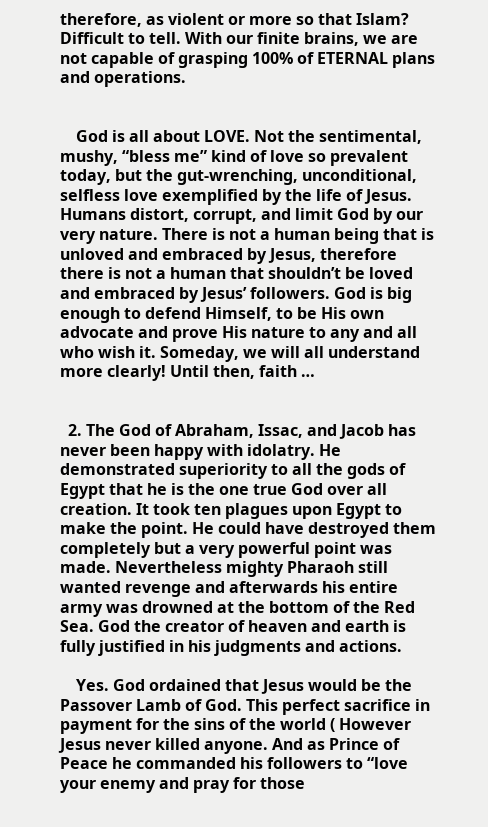therefore, as violent or more so that Islam? Difficult to tell. With our finite brains, we are not capable of grasping 100% of ETERNAL plans and operations.


    God is all about LOVE. Not the sentimental, mushy, “bless me” kind of love so prevalent today, but the gut-wrenching, unconditional, selfless love exemplified by the life of Jesus. Humans distort, corrupt, and limit God by our very nature. There is not a human being that is unloved and embraced by Jesus, therefore there is not a human that shouldn’t be loved and embraced by Jesus’ followers. God is big enough to defend Himself, to be His own advocate and prove His nature to any and all who wish it. Someday, we will all understand more clearly! Until then, faith …


  2. The God of Abraham, Issac, and Jacob has never been happy with idolatry. He demonstrated superiority to all the gods of Egypt that he is the one true God over all creation. It took ten plagues upon Egypt to make the point. He could have destroyed them completely but a very powerful point was made. Nevertheless mighty Pharaoh still wanted revenge and afterwards his entire army was drowned at the bottom of the Red Sea. God the creator of heaven and earth is fully justified in his judgments and actions.

    Yes. God ordained that Jesus would be the Passover Lamb of God. This perfect sacrifice in payment for the sins of the world ( However Jesus never killed anyone. And as Prince of Peace he commanded his followers to “love your enemy and pray for those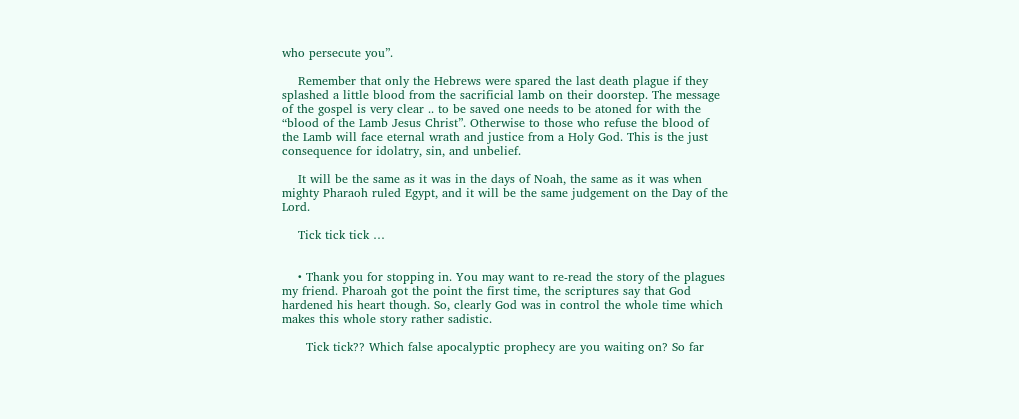who persecute you”.

    Remember that only the Hebrews were spared the last death plague if they splashed a little blood from the sacrificial lamb on their doorstep. The message of the gospel is very clear .. to be saved one needs to be atoned for with the “blood of the Lamb Jesus Christ”. Otherwise to those who refuse the blood of the Lamb will face eternal wrath and justice from a Holy God. This is the just consequence for idolatry, sin, and unbelief.

    It will be the same as it was in the days of Noah, the same as it was when mighty Pharaoh ruled Egypt, and it will be the same judgement on the Day of the Lord.

    Tick tick tick …


    • Thank you for stopping in. You may want to re-read the story of the plagues my friend. Pharoah got the point the first time, the scriptures say that God hardened his heart though. So, clearly God was in control the whole time which makes this whole story rather sadistic.

      Tick tick?? Which false apocalyptic prophecy are you waiting on? So far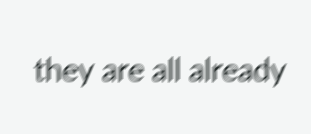they are all already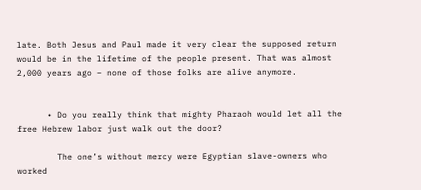late. Both Jesus and Paul made it very clear the supposed return would be in the lifetime of the people present. That was almost 2,000 years ago – none of those folks are alive anymore.


      • Do you really think that mighty Pharaoh would let all the free Hebrew labor just walk out the door?

        The one’s without mercy were Egyptian slave-owners who worked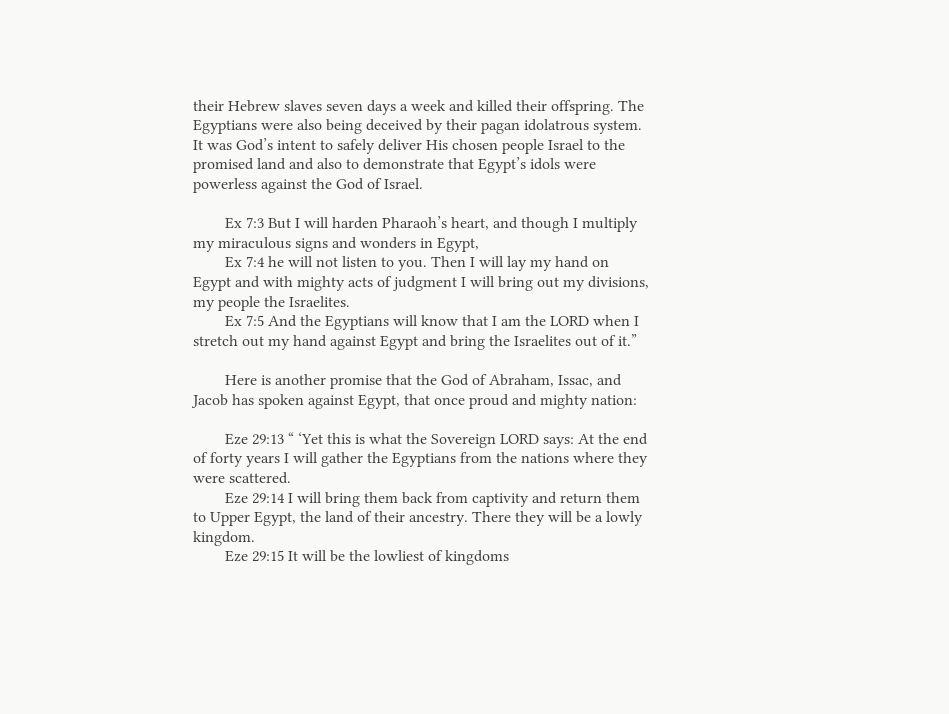their Hebrew slaves seven days a week and killed their offspring. The Egyptians were also being deceived by their pagan idolatrous system. It was God’s intent to safely deliver His chosen people Israel to the promised land and also to demonstrate that Egypt’s idols were powerless against the God of Israel.

        Ex 7:3 But I will harden Pharaoh’s heart, and though I multiply my miraculous signs and wonders in Egypt,
        Ex 7:4 he will not listen to you. Then I will lay my hand on Egypt and with mighty acts of judgment I will bring out my divisions, my people the Israelites.
        Ex 7:5 And the Egyptians will know that I am the LORD when I stretch out my hand against Egypt and bring the Israelites out of it.”

        Here is another promise that the God of Abraham, Issac, and Jacob has spoken against Egypt, that once proud and mighty nation:

        Eze 29:13 “ ‘Yet this is what the Sovereign LORD says: At the end of forty years I will gather the Egyptians from the nations where they were scattered.
        Eze 29:14 I will bring them back from captivity and return them to Upper Egypt, the land of their ancestry. There they will be a lowly kingdom.
        Eze 29:15 It will be the lowliest of kingdoms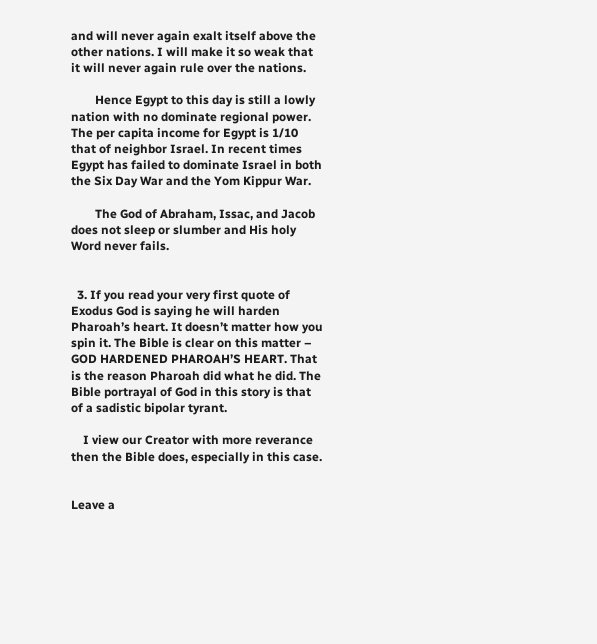and will never again exalt itself above the other nations. I will make it so weak that it will never again rule over the nations.

        Hence Egypt to this day is still a lowly nation with no dominate regional power. The per capita income for Egypt is 1/10 that of neighbor Israel. In recent times Egypt has failed to dominate Israel in both the Six Day War and the Yom Kippur War.

        The God of Abraham, Issac, and Jacob does not sleep or slumber and His holy Word never fails.


  3. If you read your very first quote of Exodus God is saying he will harden Pharoah’s heart. It doesn’t matter how you spin it. The Bible is clear on this matter – GOD HARDENED PHAROAH’S HEART. That is the reason Pharoah did what he did. The Bible portrayal of God in this story is that of a sadistic bipolar tyrant.

    I view our Creator with more reverance then the Bible does, especially in this case.


Leave a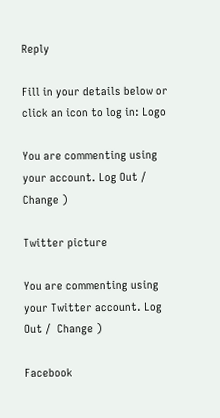Reply

Fill in your details below or click an icon to log in: Logo

You are commenting using your account. Log Out /  Change )

Twitter picture

You are commenting using your Twitter account. Log Out /  Change )

Facebook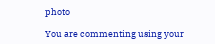photo

You are commenting using your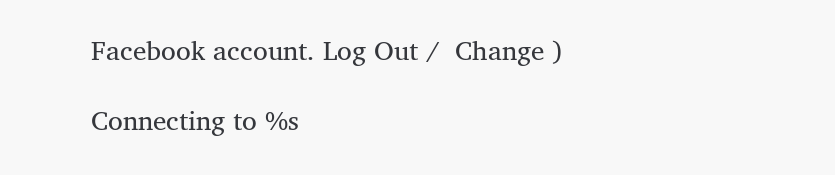Facebook account. Log Out /  Change )

Connecting to %s